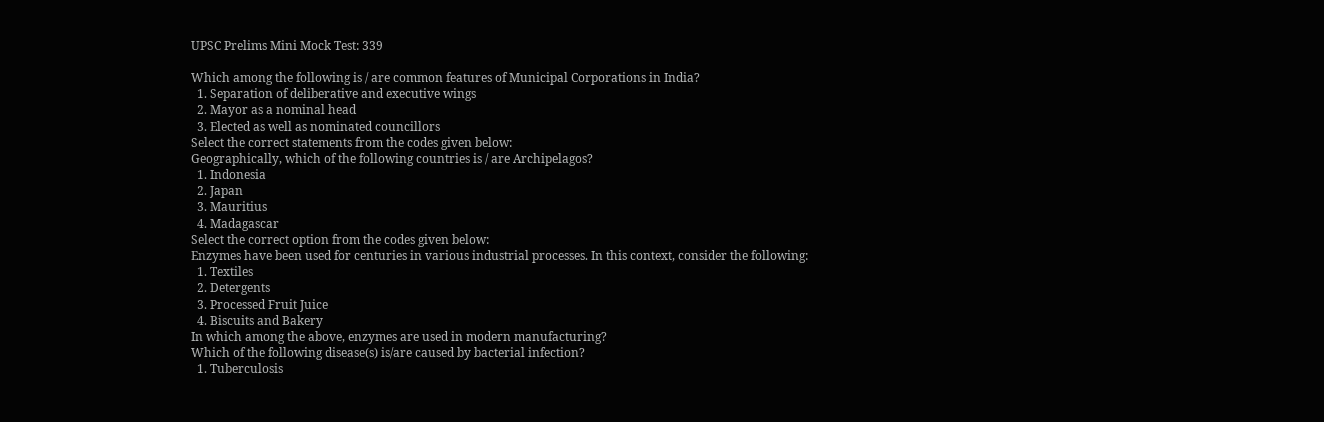UPSC Prelims Mini Mock Test: 339

Which among the following is / are common features of Municipal Corporations in India?
  1. Separation of deliberative and executive wings
  2. Mayor as a nominal head
  3. Elected as well as nominated councillors
Select the correct statements from the codes given below:
Geographically, which of the following countries is / are Archipelagos?
  1. Indonesia
  2. Japan
  3. Mauritius
  4. Madagascar
Select the correct option from the codes given below:
Enzymes have been used for centuries in various industrial processes. In this context, consider the following:
  1. Textiles
  2. Detergents
  3. Processed Fruit Juice
  4. Biscuits and Bakery
In which among the above, enzymes are used in modern manufacturing?
Which of the following disease(s) is/are caused by bacterial infection?
  1. Tuberculosis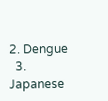2. Dengue
  3. Japanese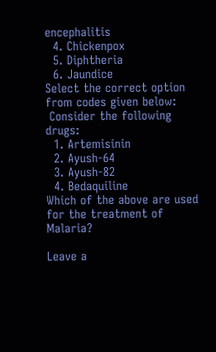encephalitis
  4. Chickenpox
  5. Diphtheria
  6. Jaundice
Select the correct option from codes given below:
 Consider the following drugs:
  1. Artemisinin
  2. Ayush-64
  3. Ayush-82
  4. Bedaquiline
Which of the above are used for the treatment of Malaria?

Leave a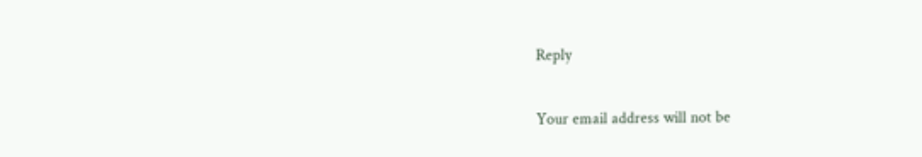Reply

Your email address will not be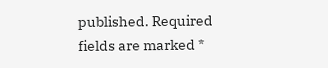published. Required fields are marked *